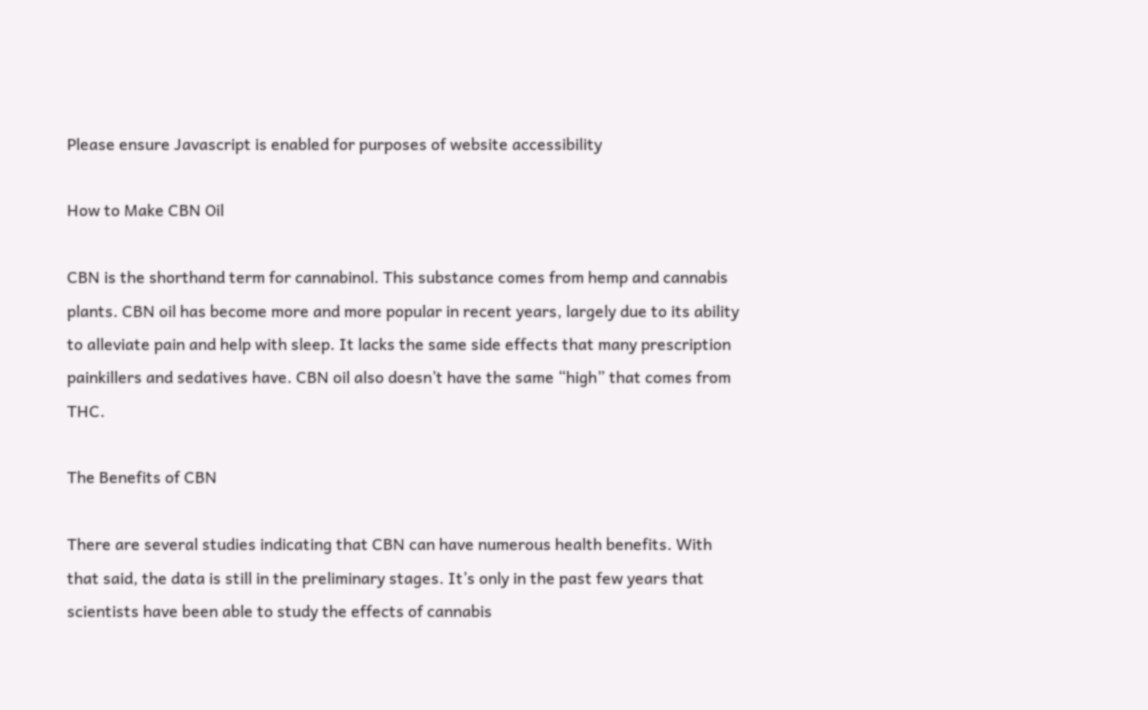Please ensure Javascript is enabled for purposes of website accessibility

How to Make CBN Oil

CBN is the shorthand term for cannabinol. This substance comes from hemp and cannabis plants. CBN oil has become more and more popular in recent years, largely due to its ability to alleviate pain and help with sleep. It lacks the same side effects that many prescription painkillers and sedatives have. CBN oil also doesn’t have the same “high” that comes from THC.

The Benefits of CBN

There are several studies indicating that CBN can have numerous health benefits. With that said, the data is still in the preliminary stages. It’s only in the past few years that scientists have been able to study the effects of cannabis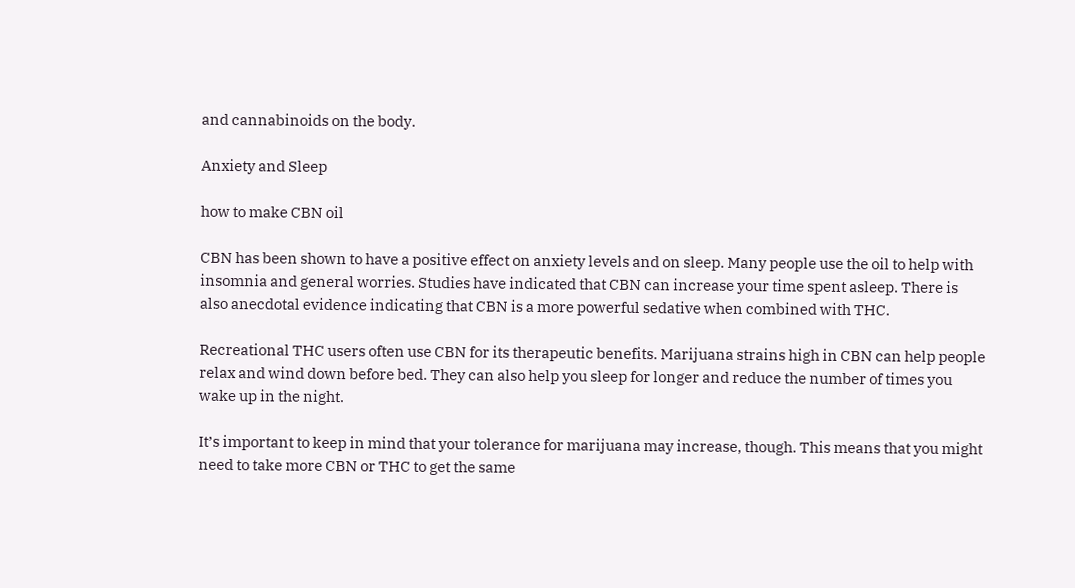and cannabinoids on the body.

Anxiety and Sleep

how to make CBN oil

CBN has been shown to have a positive effect on anxiety levels and on sleep. Many people use the oil to help with insomnia and general worries. Studies have indicated that CBN can increase your time spent asleep. There is also anecdotal evidence indicating that CBN is a more powerful sedative when combined with THC.

Recreational THC users often use CBN for its therapeutic benefits. Marijuana strains high in CBN can help people relax and wind down before bed. They can also help you sleep for longer and reduce the number of times you wake up in the night.

It’s important to keep in mind that your tolerance for marijuana may increase, though. This means that you might need to take more CBN or THC to get the same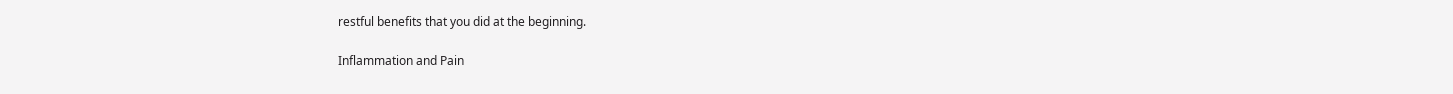restful benefits that you did at the beginning.

Inflammation and Pain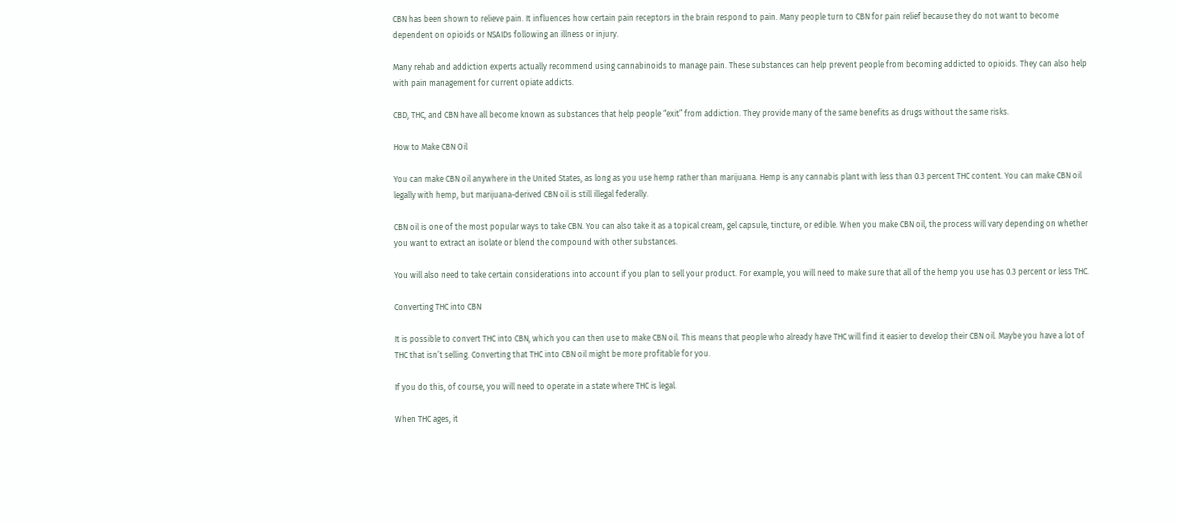CBN has been shown to relieve pain. It influences how certain pain receptors in the brain respond to pain. Many people turn to CBN for pain relief because they do not want to become dependent on opioids or NSAIDs following an illness or injury.

Many rehab and addiction experts actually recommend using cannabinoids to manage pain. These substances can help prevent people from becoming addicted to opioids. They can also help with pain management for current opiate addicts.

CBD, THC, and CBN have all become known as substances that help people “exit” from addiction. They provide many of the same benefits as drugs without the same risks.

How to Make CBN Oil

You can make CBN oil anywhere in the United States, as long as you use hemp rather than marijuana. Hemp is any cannabis plant with less than 0.3 percent THC content. You can make CBN oil legally with hemp, but marijuana-derived CBN oil is still illegal federally.

CBN oil is one of the most popular ways to take CBN. You can also take it as a topical cream, gel capsule, tincture, or edible. When you make CBN oil, the process will vary depending on whether you want to extract an isolate or blend the compound with other substances.

You will also need to take certain considerations into account if you plan to sell your product. For example, you will need to make sure that all of the hemp you use has 0.3 percent or less THC.

Converting THC into CBN

It is possible to convert THC into CBN, which you can then use to make CBN oil. This means that people who already have THC will find it easier to develop their CBN oil. Maybe you have a lot of THC that isn’t selling. Converting that THC into CBN oil might be more profitable for you.

If you do this, of course, you will need to operate in a state where THC is legal.

When THC ages, it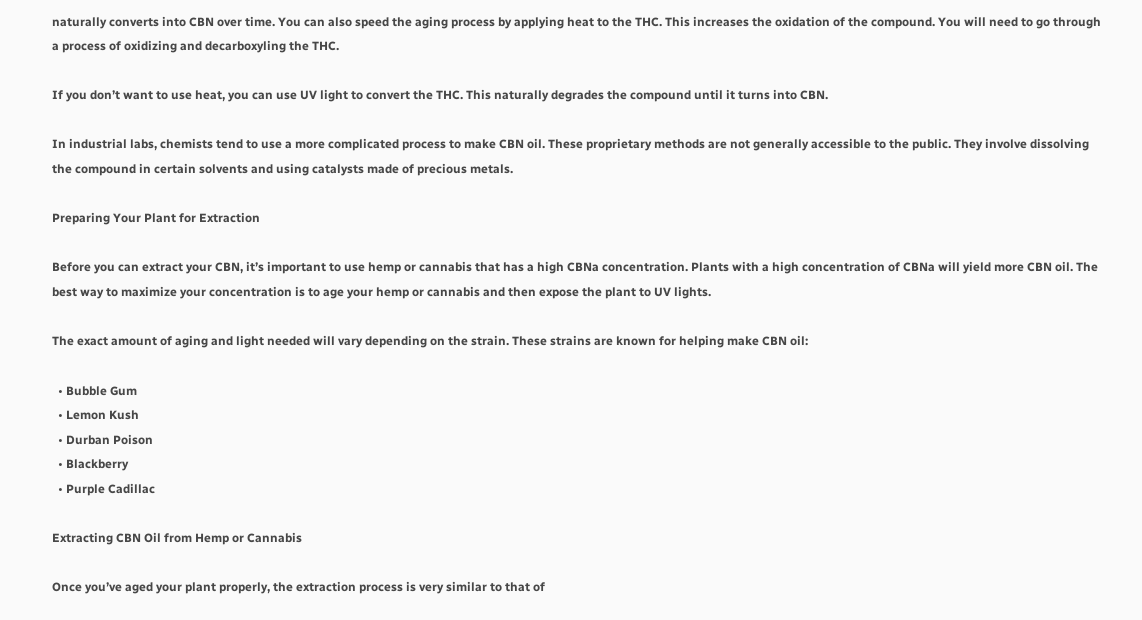naturally converts into CBN over time. You can also speed the aging process by applying heat to the THC. This increases the oxidation of the compound. You will need to go through a process of oxidizing and decarboxyling the THC.

If you don’t want to use heat, you can use UV light to convert the THC. This naturally degrades the compound until it turns into CBN.

In industrial labs, chemists tend to use a more complicated process to make CBN oil. These proprietary methods are not generally accessible to the public. They involve dissolving the compound in certain solvents and using catalysts made of precious metals.

Preparing Your Plant for Extraction

Before you can extract your CBN, it’s important to use hemp or cannabis that has a high CBNa concentration. Plants with a high concentration of CBNa will yield more CBN oil. The best way to maximize your concentration is to age your hemp or cannabis and then expose the plant to UV lights.

The exact amount of aging and light needed will vary depending on the strain. These strains are known for helping make CBN oil:

  • Bubble Gum
  • Lemon Kush
  • Durban Poison
  • Blackberry
  • Purple Cadillac

Extracting CBN Oil from Hemp or Cannabis

Once you’ve aged your plant properly, the extraction process is very similar to that of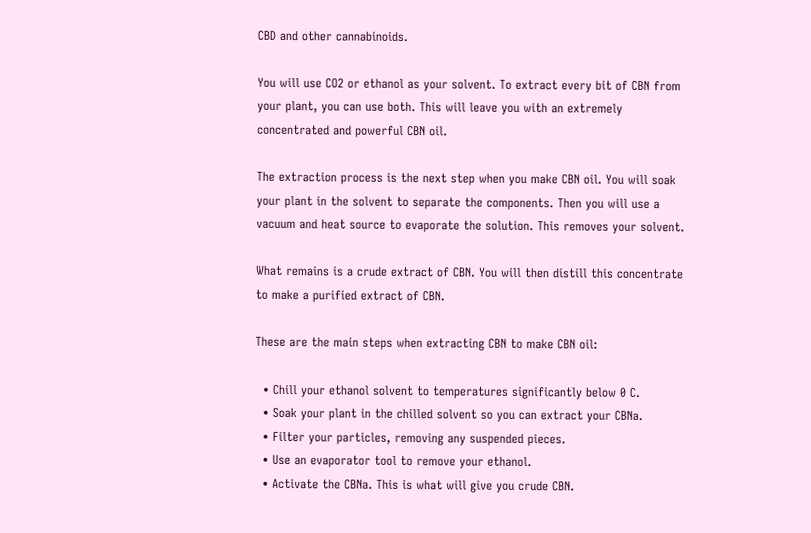CBD and other cannabinoids.

You will use CO2 or ethanol as your solvent. To extract every bit of CBN from your plant, you can use both. This will leave you with an extremely concentrated and powerful CBN oil.

The extraction process is the next step when you make CBN oil. You will soak your plant in the solvent to separate the components. Then you will use a vacuum and heat source to evaporate the solution. This removes your solvent.

What remains is a crude extract of CBN. You will then distill this concentrate to make a purified extract of CBN.

These are the main steps when extracting CBN to make CBN oil:

  • Chill your ethanol solvent to temperatures significantly below 0 C.
  • Soak your plant in the chilled solvent so you can extract your CBNa.
  • Filter your particles, removing any suspended pieces.
  • Use an evaporator tool to remove your ethanol.
  • Activate the CBNa. This is what will give you crude CBN.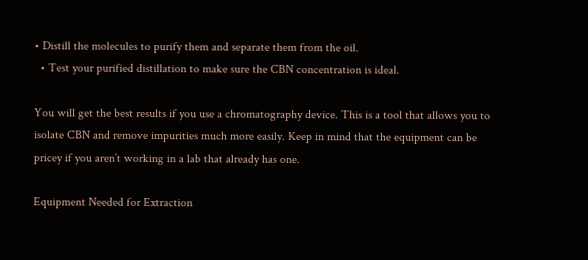• Distill the molecules to purify them and separate them from the oil.
  • Test your purified distillation to make sure the CBN concentration is ideal.

You will get the best results if you use a chromatography device. This is a tool that allows you to isolate CBN and remove impurities much more easily. Keep in mind that the equipment can be pricey if you aren’t working in a lab that already has one.

Equipment Needed for Extraction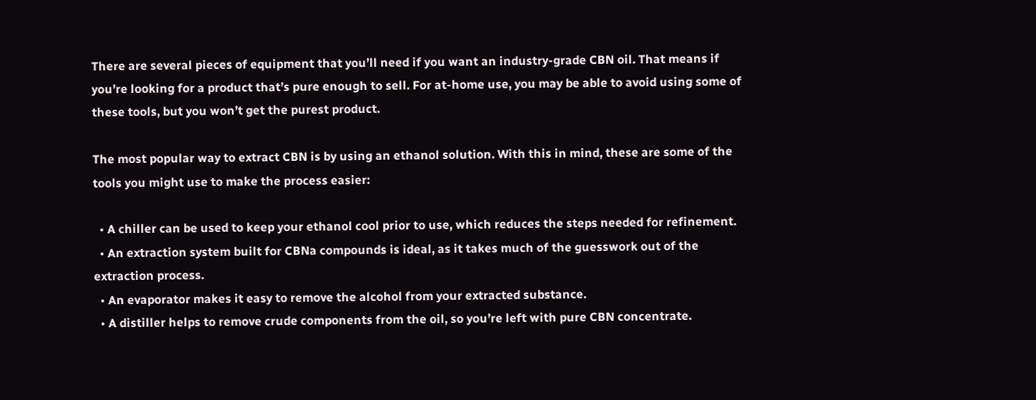There are several pieces of equipment that you’ll need if you want an industry-grade CBN oil. That means if you’re looking for a product that’s pure enough to sell. For at-home use, you may be able to avoid using some of these tools, but you won’t get the purest product.

The most popular way to extract CBN is by using an ethanol solution. With this in mind, these are some of the tools you might use to make the process easier:

  • A chiller can be used to keep your ethanol cool prior to use, which reduces the steps needed for refinement.
  • An extraction system built for CBNa compounds is ideal, as it takes much of the guesswork out of the extraction process.
  • An evaporator makes it easy to remove the alcohol from your extracted substance.
  • A distiller helps to remove crude components from the oil, so you’re left with pure CBN concentrate.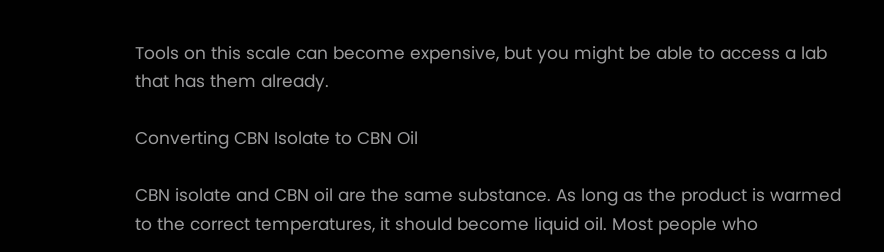Tools on this scale can become expensive, but you might be able to access a lab that has them already.

Converting CBN Isolate to CBN Oil

CBN isolate and CBN oil are the same substance. As long as the product is warmed to the correct temperatures, it should become liquid oil. Most people who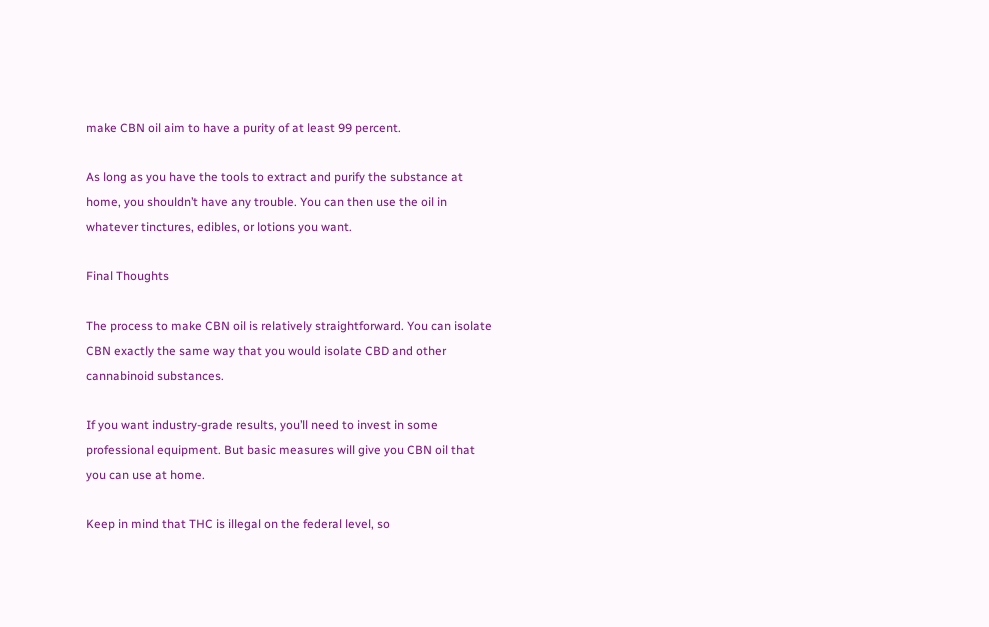make CBN oil aim to have a purity of at least 99 percent.

As long as you have the tools to extract and purify the substance at home, you shouldn’t have any trouble. You can then use the oil in whatever tinctures, edibles, or lotions you want.

Final Thoughts

The process to make CBN oil is relatively straightforward. You can isolate CBN exactly the same way that you would isolate CBD and other cannabinoid substances.

If you want industry-grade results, you’ll need to invest in some professional equipment. But basic measures will give you CBN oil that you can use at home.

Keep in mind that THC is illegal on the federal level, so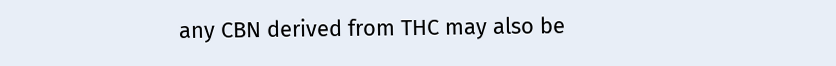any CBN derived from THC may also be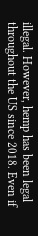illegal. However, hemp has been legal throughout the US since 2018. Even if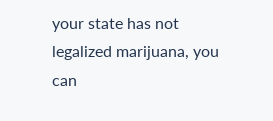your state has not legalized marijuana, you can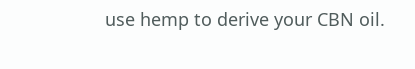use hemp to derive your CBN oil.